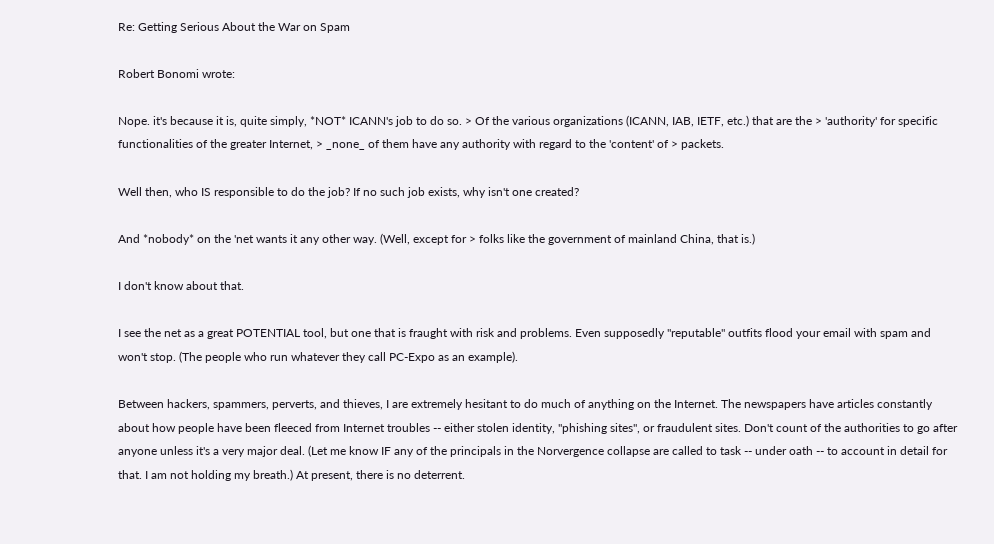Re: Getting Serious About the War on Spam

Robert Bonomi wrote:

Nope. it's because it is, quite simply, *NOT* ICANN's job to do so. > Of the various organizations (ICANN, IAB, IETF, etc.) that are the > 'authority' for specific functionalities of the greater Internet, > _none_ of them have any authority with regard to the 'content' of > packets.

Well then, who IS responsible to do the job? If no such job exists, why isn't one created?

And *nobody* on the 'net wants it any other way. (Well, except for > folks like the government of mainland China, that is.)

I don't know about that.

I see the net as a great POTENTIAL tool, but one that is fraught with risk and problems. Even supposedly "reputable" outfits flood your email with spam and won't stop. (The people who run whatever they call PC-Expo as an example).

Between hackers, spammers, perverts, and thieves, I are extremely hesitant to do much of anything on the Internet. The newspapers have articles constantly about how people have been fleeced from Internet troubles -- either stolen identity, "phishing sites", or fraudulent sites. Don't count of the authorities to go after anyone unless it's a very major deal. (Let me know IF any of the principals in the Norvergence collapse are called to task -- under oath -- to account in detail for that. I am not holding my breath.) At present, there is no deterrent.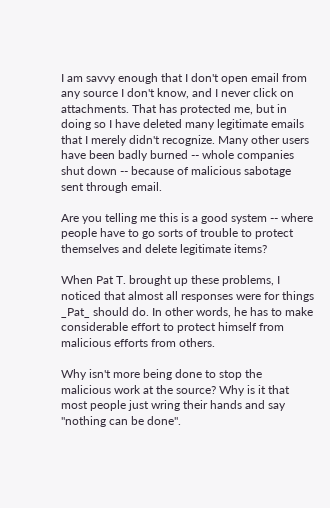I am savvy enough that I don't open email from any source I don't know, and I never click on attachments. That has protected me, but in doing so I have deleted many legitimate emails that I merely didn't recognize. Many other users have been badly burned -- whole companies shut down -- because of malicious sabotage sent through email.

Are you telling me this is a good system -- where people have to go sorts of trouble to protect themselves and delete legitimate items?

When Pat T. brought up these problems, I noticed that almost all responses were for things _Pat_ should do. In other words, he has to make considerable effort to protect himself from malicious efforts from others.

Why isn't more being done to stop the malicious work at the source? Why is it that most people just wring their hands and say "nothing can be done".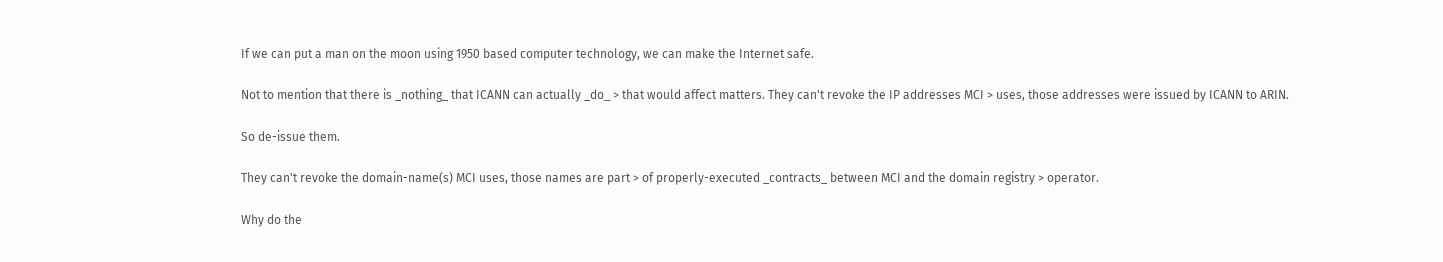If we can put a man on the moon using 1950 based computer technology, we can make the Internet safe.

Not to mention that there is _nothing_ that ICANN can actually _do_ > that would affect matters. They can't revoke the IP addresses MCI > uses, those addresses were issued by ICANN to ARIN.

So de-issue them.

They can't revoke the domain-name(s) MCI uses, those names are part > of properly-executed _contracts_ between MCI and the domain registry > operator.

Why do the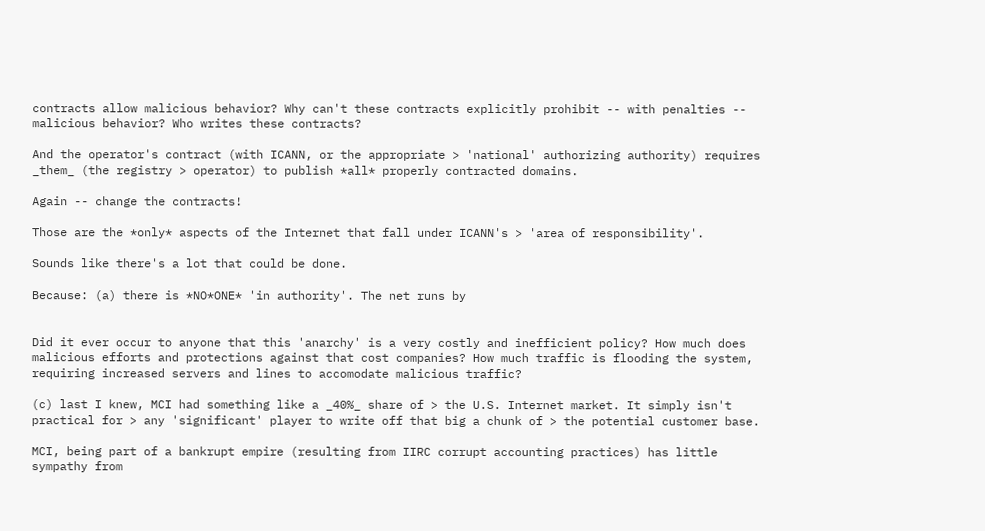contracts allow malicious behavior? Why can't these contracts explicitly prohibit -- with penalties -- malicious behavior? Who writes these contracts?

And the operator's contract (with ICANN, or the appropriate > 'national' authorizing authority) requires _them_ (the registry > operator) to publish *all* properly contracted domains.

Again -- change the contracts!

Those are the *only* aspects of the Internet that fall under ICANN's > 'area of responsibility'.

Sounds like there's a lot that could be done.

Because: (a) there is *NO*ONE* 'in authority'. The net runs by


Did it ever occur to anyone that this 'anarchy' is a very costly and inefficient policy? How much does malicious efforts and protections against that cost companies? How much traffic is flooding the system, requiring increased servers and lines to accomodate malicious traffic?

(c) last I knew, MCI had something like a _40%_ share of > the U.S. Internet market. It simply isn't practical for > any 'significant' player to write off that big a chunk of > the potential customer base.

MCI, being part of a bankrupt empire (resulting from IIRC corrupt accounting practices) has little sympathy from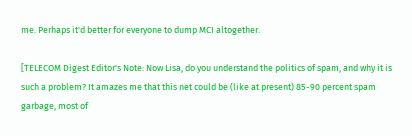me. Perhaps it'd better for everyone to dump MCI altogether.

[TELECOM Digest Editor's Note: Now Lisa, do you understand the politics of spam, and why it is such a problem? It amazes me that this net could be (like at present) 85-90 percent spam garbage, most of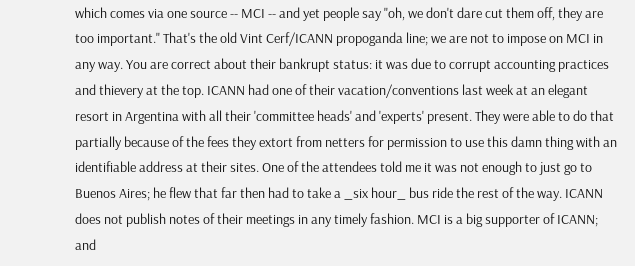which comes via one source -- MCI -- and yet people say "oh, we don't dare cut them off, they are too important." That's the old Vint Cerf/ICANN propoganda line; we are not to impose on MCI in any way. You are correct about their bankrupt status: it was due to corrupt accounting practices and thievery at the top. ICANN had one of their vacation/conventions last week at an elegant resort in Argentina with all their 'committee heads' and 'experts' present. They were able to do that partially because of the fees they extort from netters for permission to use this damn thing with an identifiable address at their sites. One of the attendees told me it was not enough to just go to Buenos Aires; he flew that far then had to take a _six hour_ bus ride the rest of the way. ICANN does not publish notes of their meetings in any timely fashion. MCI is a big supporter of ICANN; and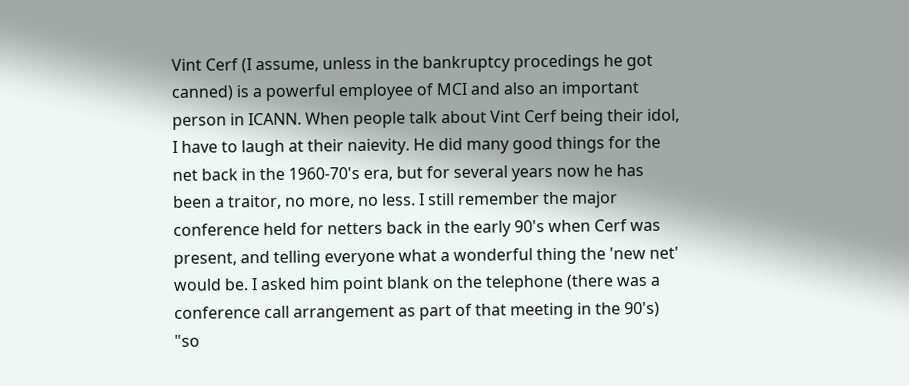Vint Cerf (I assume, unless in the bankruptcy procedings he got canned) is a powerful employee of MCI and also an important person in ICANN. When people talk about Vint Cerf being their idol, I have to laugh at their naievity. He did many good things for the net back in the 1960-70's era, but for several years now he has been a traitor, no more, no less. I still remember the major conference held for netters back in the early 90's when Cerf was present, and telling everyone what a wonderful thing the 'new net' would be. I asked him point blank on the telephone (there was a conference call arrangement as part of that meeting in the 90's) "so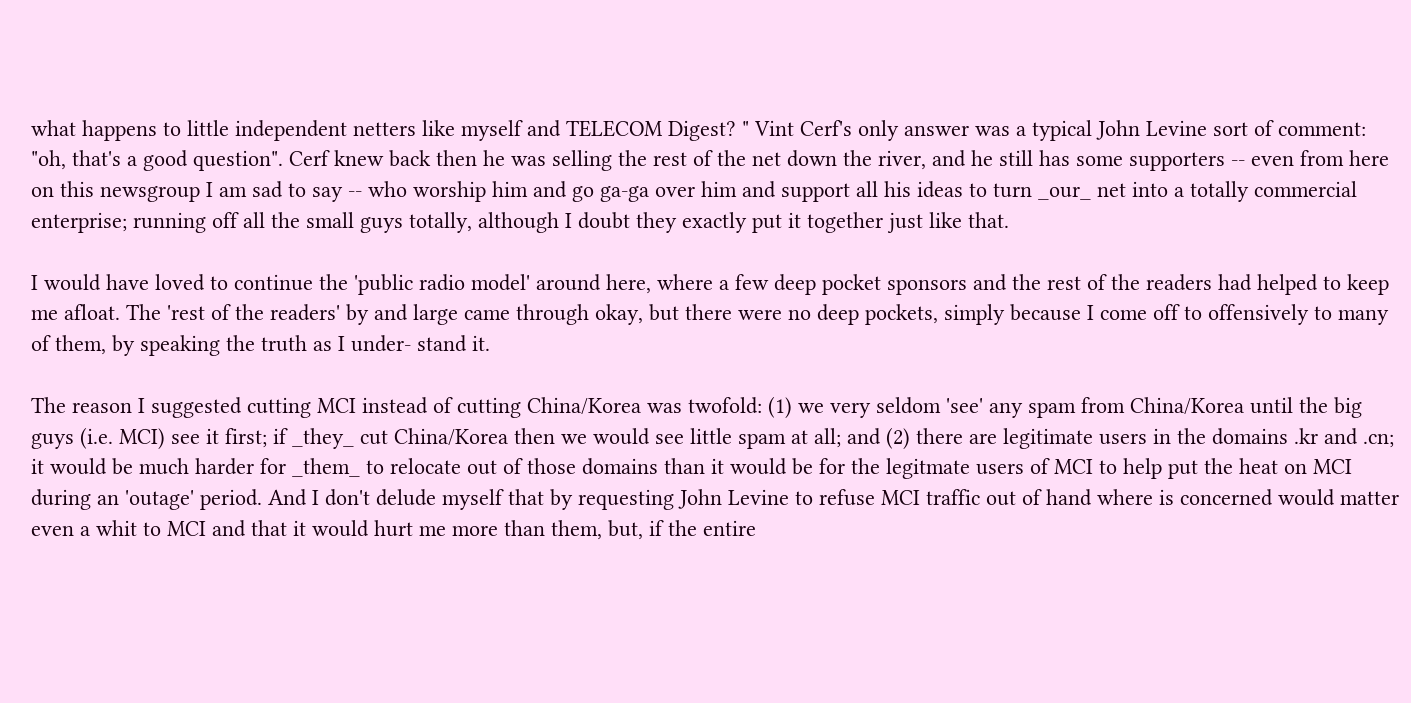what happens to little independent netters like myself and TELECOM Digest? " Vint Cerf's only answer was a typical John Levine sort of comment: "oh, that's a good question". Cerf knew back then he was selling the rest of the net down the river, and he still has some supporters -- even from here on this newsgroup I am sad to say -- who worship him and go ga-ga over him and support all his ideas to turn _our_ net into a totally commercial enterprise; running off all the small guys totally, although I doubt they exactly put it together just like that.

I would have loved to continue the 'public radio model' around here, where a few deep pocket sponsors and the rest of the readers had helped to keep me afloat. The 'rest of the readers' by and large came through okay, but there were no deep pockets, simply because I come off to offensively to many of them, by speaking the truth as I under- stand it.

The reason I suggested cutting MCI instead of cutting China/Korea was twofold: (1) we very seldom 'see' any spam from China/Korea until the big guys (i.e. MCI) see it first; if _they_ cut China/Korea then we would see little spam at all; and (2) there are legitimate users in the domains .kr and .cn; it would be much harder for _them_ to relocate out of those domains than it would be for the legitmate users of MCI to help put the heat on MCI during an 'outage' period. And I don't delude myself that by requesting John Levine to refuse MCI traffic out of hand where is concerned would matter even a whit to MCI and that it would hurt me more than them, but, if the entire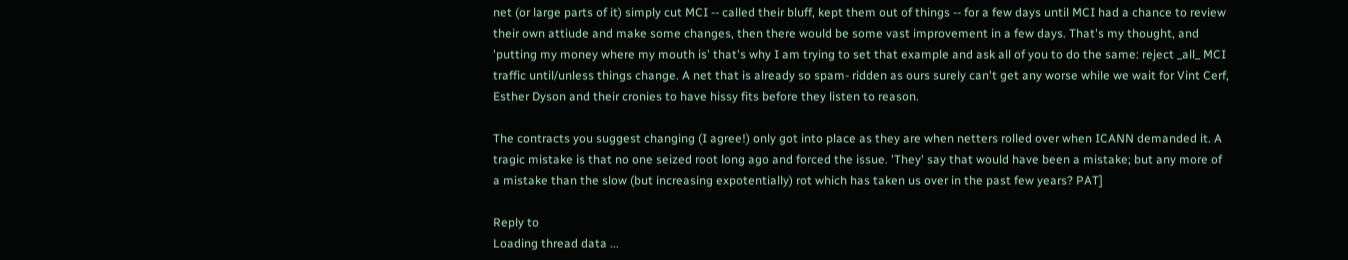net (or large parts of it) simply cut MCI -- called their bluff, kept them out of things -- for a few days until MCI had a chance to review their own attiude and make some changes, then there would be some vast improvement in a few days. That's my thought, and 'putting my money where my mouth is' that's why I am trying to set that example and ask all of you to do the same: reject _all_ MCI traffic until/unless things change. A net that is already so spam- ridden as ours surely can't get any worse while we wait for Vint Cerf, Esther Dyson and their cronies to have hissy fits before they listen to reason.

The contracts you suggest changing (I agree!) only got into place as they are when netters rolled over when ICANN demanded it. A tragic mistake is that no one seized root long ago and forced the issue. 'They' say that would have been a mistake; but any more of a mistake than the slow (but increasing expotentially) rot which has taken us over in the past few years? PAT]

Reply to
Loading thread data ...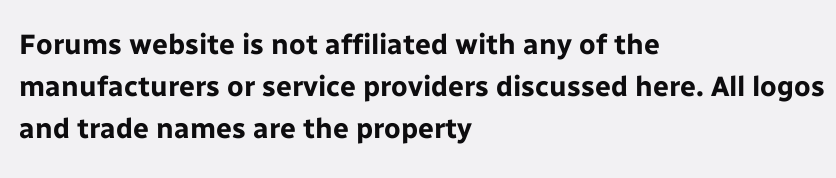Forums website is not affiliated with any of the manufacturers or service providers discussed here. All logos and trade names are the property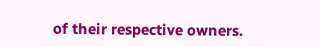of their respective owners.